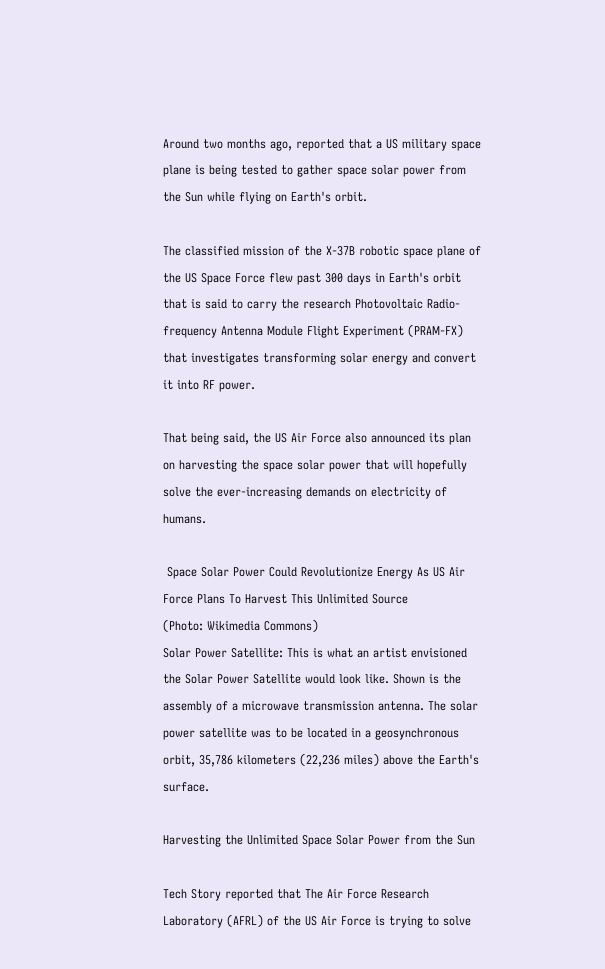Around two months ago, reported that a US military space plane is being tested to gather space solar power from the Sun while flying on Earth's orbit.

The classified mission of the X-37B robotic space plane of the US Space Force flew past 300 days in Earth's orbit that is said to carry the research Photovoltaic Radio-frequency Antenna Module Flight Experiment (PRAM-FX) that investigates transforming solar energy and convert it into RF power.

That being said, the US Air Force also announced its plan on harvesting the space solar power that will hopefully solve the ever-increasing demands on electricity of humans.

 Space Solar Power Could Revolutionize Energy As US Air Force Plans To Harvest This Unlimited Source
(Photo: Wikimedia Commons)
Solar Power Satellite: This is what an artist envisioned the Solar Power Satellite would look like. Shown is the assembly of a microwave transmission antenna. The solar power satellite was to be located in a geosynchronous orbit, 35,786 kilometers (22,236 miles) above the Earth's surface.

Harvesting the Unlimited Space Solar Power from the Sun

Tech Story reported that The Air Force Research Laboratory (AFRL) of the US Air Force is trying to solve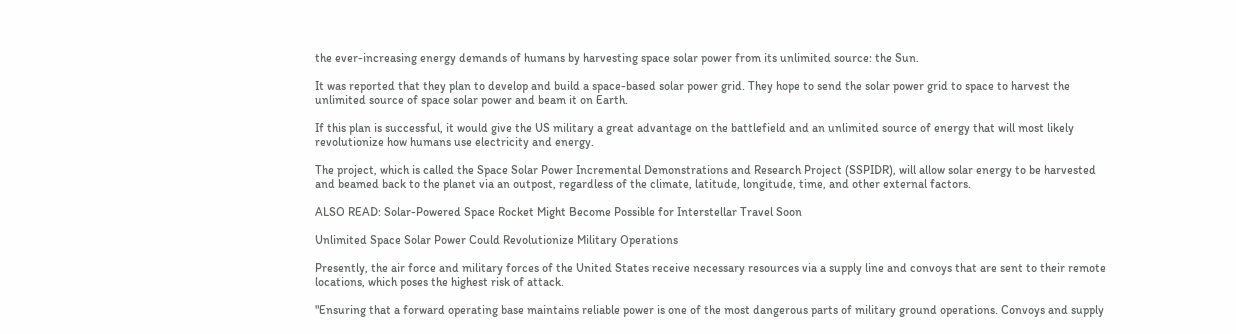the ever-increasing energy demands of humans by harvesting space solar power from its unlimited source: the Sun.

It was reported that they plan to develop and build a space-based solar power grid. They hope to send the solar power grid to space to harvest the unlimited source of space solar power and beam it on Earth.

If this plan is successful, it would give the US military a great advantage on the battlefield and an unlimited source of energy that will most likely revolutionize how humans use electricity and energy.

The project, which is called the Space Solar Power Incremental Demonstrations and Research Project (SSPIDR), will allow solar energy to be harvested and beamed back to the planet via an outpost, regardless of the climate, latitude, longitude, time, and other external factors.

ALSO READ: Solar-Powered Space Rocket Might Become Possible for Interstellar Travel Soon

Unlimited Space Solar Power Could Revolutionize Military Operations

Presently, the air force and military forces of the United States receive necessary resources via a supply line and convoys that are sent to their remote locations, which poses the highest risk of attack.

"Ensuring that a forward operating base maintains reliable power is one of the most dangerous parts of military ground operations. Convoys and supply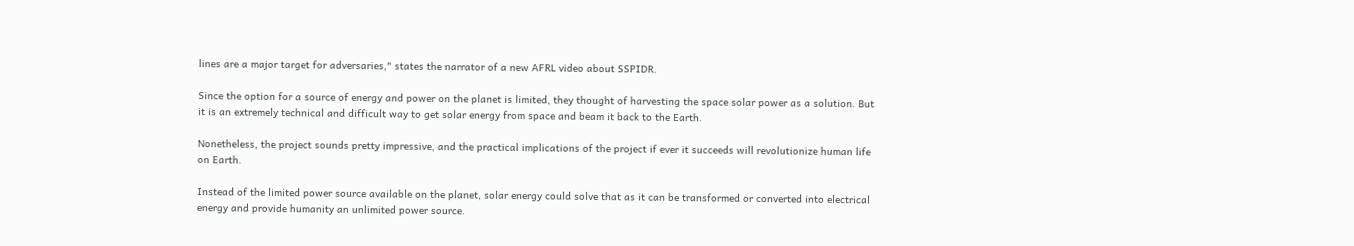lines are a major target for adversaries," states the narrator of a new AFRL video about SSPIDR.

Since the option for a source of energy and power on the planet is limited, they thought of harvesting the space solar power as a solution. But it is an extremely technical and difficult way to get solar energy from space and beam it back to the Earth.

Nonetheless, the project sounds pretty impressive, and the practical implications of the project if ever it succeeds will revolutionize human life on Earth.

Instead of the limited power source available on the planet, solar energy could solve that as it can be transformed or converted into electrical energy and provide humanity an unlimited power source.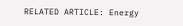RELATED ARTICLE: Energy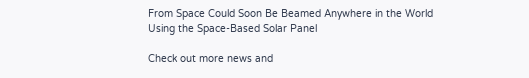From Space Could Soon Be Beamed Anywhere in the World Using the Space-Based Solar Panel

Check out more news and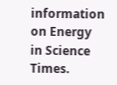information on Energy in Science Times.